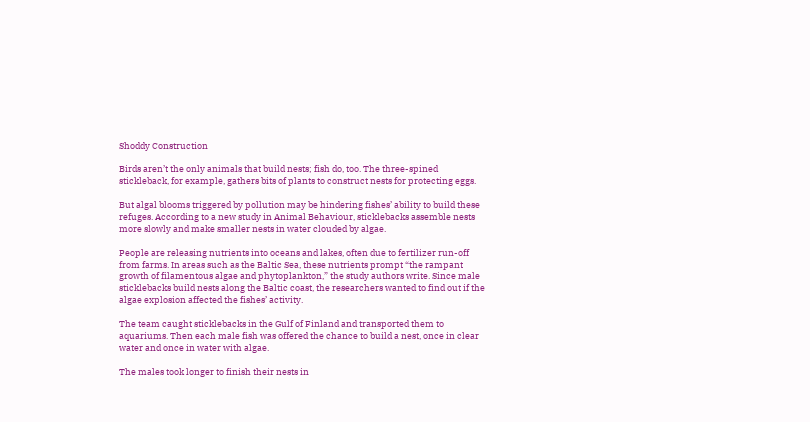Shoddy Construction

Birds aren’t the only animals that build nests; fish do, too. The three-spined stickleback, for example, gathers bits of plants to construct nests for protecting eggs.

But algal blooms triggered by pollution may be hindering fishes’ ability to build these refuges. According to a new study in Animal Behaviour, sticklebacks assemble nests more slowly and make smaller nests in water clouded by algae.

People are releasing nutrients into oceans and lakes, often due to fertilizer run-off from farms. In areas such as the Baltic Sea, these nutrients prompt “the rampant growth of filamentous algae and phytoplankton,” the study authors write. Since male sticklebacks build nests along the Baltic coast, the researchers wanted to find out if the algae explosion affected the fishes’ activity.

The team caught sticklebacks in the Gulf of Finland and transported them to aquariums. Then each male fish was offered the chance to build a nest, once in clear water and once in water with algae.

The males took longer to finish their nests in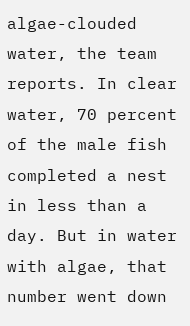algae-clouded water, the team reports. In clear water, 70 percent of the male fish completed a nest in less than a day. But in water with algae, that number went down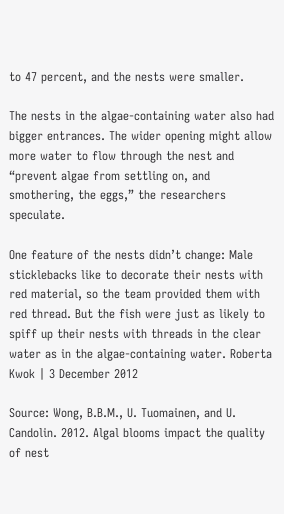to 47 percent, and the nests were smaller.

The nests in the algae-containing water also had bigger entrances. The wider opening might allow more water to flow through the nest and “prevent algae from settling on, and smothering, the eggs,” the researchers speculate.

One feature of the nests didn’t change: Male sticklebacks like to decorate their nests with red material, so the team provided them with red thread. But the fish were just as likely to spiff up their nests with threads in the clear water as in the algae-containing water. Roberta Kwok | 3 December 2012

Source: Wong, B.B.M., U. Tuomainen, and U. Candolin. 2012. Algal blooms impact the quality of nest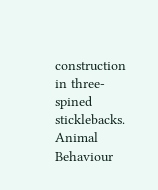construction in three-spined sticklebacks. Animal Behaviour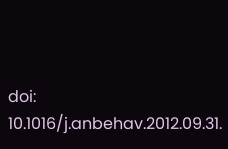doi: 10.1016/j.anbehav.2012.09.31.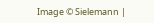Image © Sielemann |